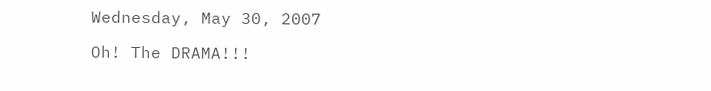Wednesday, May 30, 2007

Oh! The DRAMA!!!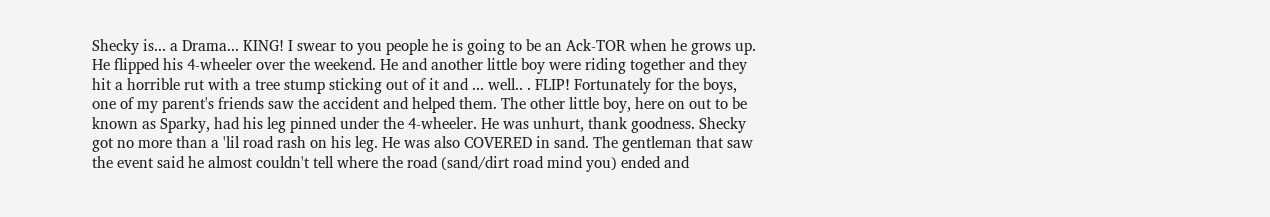Shecky is... a Drama... KING! I swear to you people he is going to be an Ack-TOR when he grows up. He flipped his 4-wheeler over the weekend. He and another little boy were riding together and they hit a horrible rut with a tree stump sticking out of it and ... well.. . FLIP! Fortunately for the boys, one of my parent's friends saw the accident and helped them. The other little boy, here on out to be known as Sparky, had his leg pinned under the 4-wheeler. He was unhurt, thank goodness. Shecky got no more than a 'lil road rash on his leg. He was also COVERED in sand. The gentleman that saw the event said he almost couldn't tell where the road (sand/dirt road mind you) ended and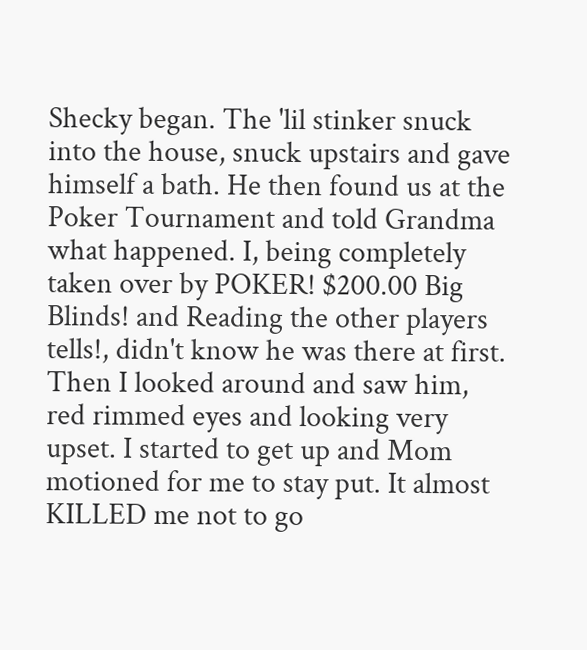Shecky began. The 'lil stinker snuck into the house, snuck upstairs and gave himself a bath. He then found us at the Poker Tournament and told Grandma what happened. I, being completely taken over by POKER! $200.00 Big Blinds! and Reading the other players tells!, didn't know he was there at first. Then I looked around and saw him, red rimmed eyes and looking very upset. I started to get up and Mom motioned for me to stay put. It almost KILLED me not to go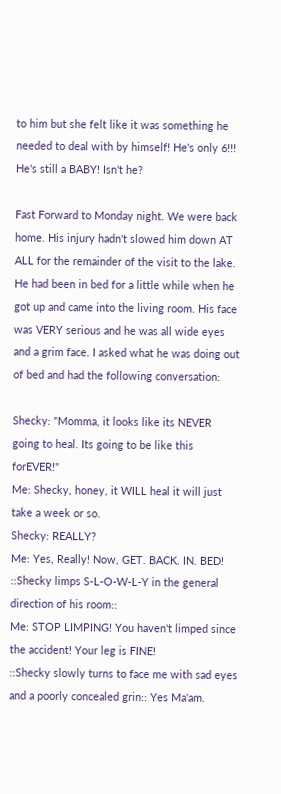to him but she felt like it was something he needed to deal with by himself! He's only 6!!! He's still a BABY! Isn't he?

Fast Forward to Monday night. We were back home. His injury hadn't slowed him down AT ALL for the remainder of the visit to the lake. He had been in bed for a little while when he got up and came into the living room. His face was VERY serious and he was all wide eyes and a grim face. I asked what he was doing out of bed and had the following conversation:

Shecky: "Momma, it looks like its NEVER going to heal. Its going to be like this forEVER!"
Me: Shecky, honey, it WILL heal it will just take a week or so.
Shecky: REALLY?
Me: Yes, Really! Now, GET. BACK. IN. BED!
::Shecky limps S-L-O-W-L-Y in the general direction of his room::
Me: STOP LIMPING! You haven't limped since the accident! Your leg is FINE!
::Shecky slowly turns to face me with sad eyes and a poorly concealed grin:: Yes Ma'am.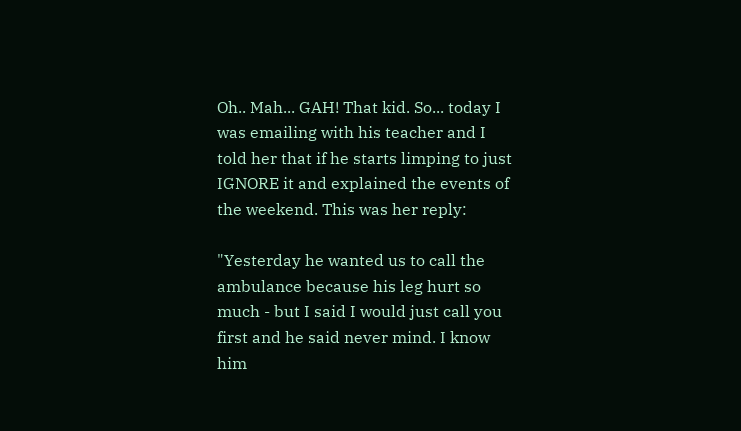Oh.. Mah... GAH! That kid. So... today I was emailing with his teacher and I told her that if he starts limping to just IGNORE it and explained the events of the weekend. This was her reply:

"Yesterday he wanted us to call the ambulance because his leg hurt so much - but I said I would just call you first and he said never mind. I know him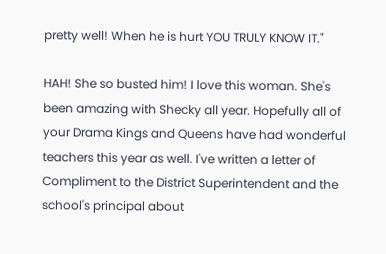pretty well! When he is hurt YOU TRULY KNOW IT."

HAH! She so busted him! I love this woman. She's been amazing with Shecky all year. Hopefully all of your Drama Kings and Queens have had wonderful teachers this year as well. I've written a letter of Compliment to the District Superintendent and the school's principal about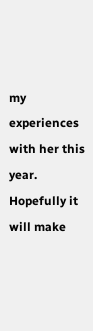my experiences with her this year. Hopefully it will make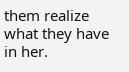them realize what they have in her.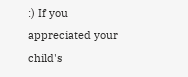:) If you appreciated your child's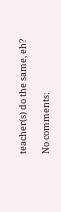teacher(s) do the same, eh?

No comments: